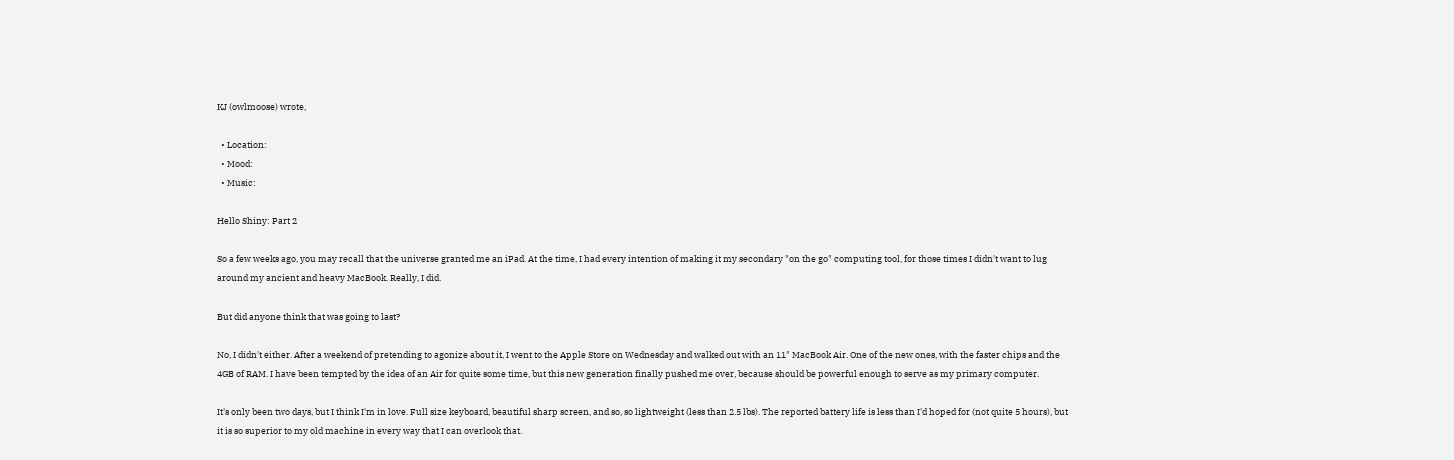KJ (owlmoose) wrote,

  • Location:
  • Mood:
  • Music:

Hello Shiny: Part 2

So a few weeks ago, you may recall that the universe granted me an iPad. At the time, I had every intention of making it my secondary "on the go" computing tool, for those times I didn't want to lug around my ancient and heavy MacBook. Really, I did.

But did anyone think that was going to last?

No, I didn't either. After a weekend of pretending to agonize about it, I went to the Apple Store on Wednesday and walked out with an 11" MacBook Air. One of the new ones, with the faster chips and the 4GB of RAM. I have been tempted by the idea of an Air for quite some time, but this new generation finally pushed me over, because should be powerful enough to serve as my primary computer.

It's only been two days, but I think I'm in love. Full size keyboard, beautiful sharp screen, and so, so lightweight (less than 2.5 lbs). The reported battery life is less than I'd hoped for (not quite 5 hours), but it is so superior to my old machine in every way that I can overlook that.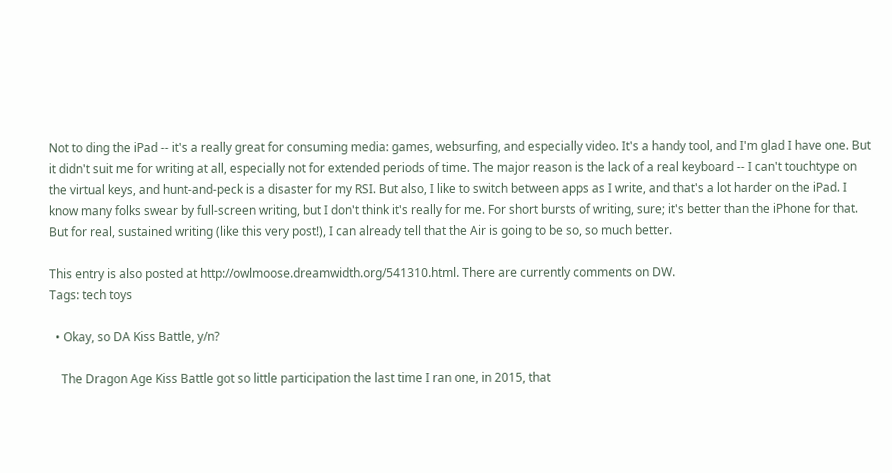Not to ding the iPad -- it's a really great for consuming media: games, websurfing, and especially video. It's a handy tool, and I'm glad I have one. But it didn't suit me for writing at all, especially not for extended periods of time. The major reason is the lack of a real keyboard -- I can't touchtype on the virtual keys, and hunt-and-peck is a disaster for my RSI. But also, I like to switch between apps as I write, and that's a lot harder on the iPad. I know many folks swear by full-screen writing, but I don't think it's really for me. For short bursts of writing, sure; it's better than the iPhone for that. But for real, sustained writing (like this very post!), I can already tell that the Air is going to be so, so much better.

This entry is also posted at http://owlmoose.dreamwidth.org/541310.html. There are currently comments on DW.
Tags: tech toys

  • Okay, so DA Kiss Battle, y/n?

    The Dragon Age Kiss Battle got so little participation the last time I ran one, in 2015, that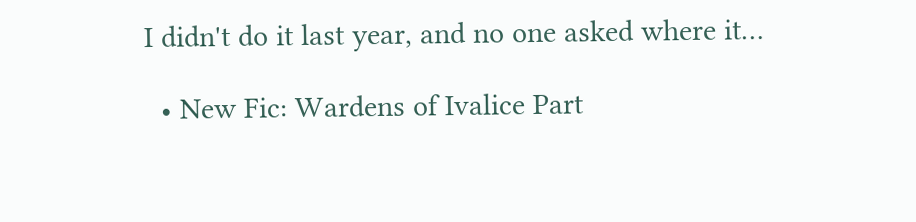I didn't do it last year, and no one asked where it…

  • New Fic: Wardens of Ivalice Part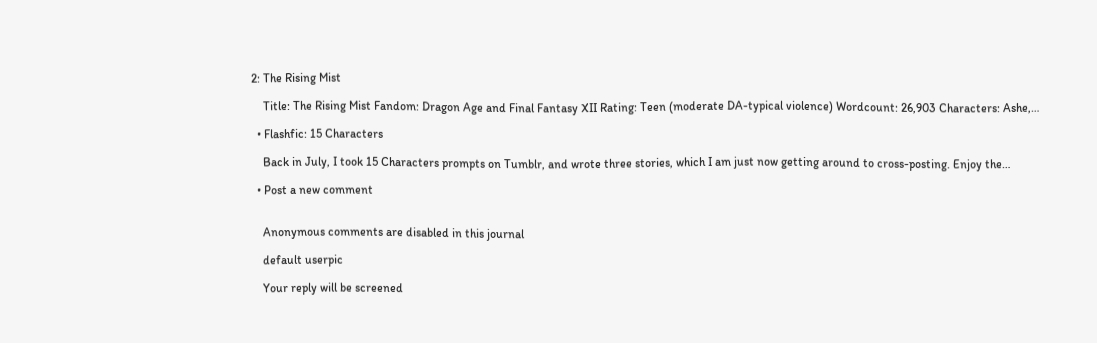2: The Rising Mist

    Title: The Rising Mist Fandom: Dragon Age and Final Fantasy XII Rating: Teen (moderate DA-typical violence) Wordcount: 26,903 Characters: Ashe,…

  • Flashfic: 15 Characters

    Back in July, I took 15 Characters prompts on Tumblr, and wrote three stories, which I am just now getting around to cross-posting. Enjoy the…

  • Post a new comment


    Anonymous comments are disabled in this journal

    default userpic

    Your reply will be screened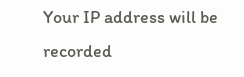Your IP address will be recorded